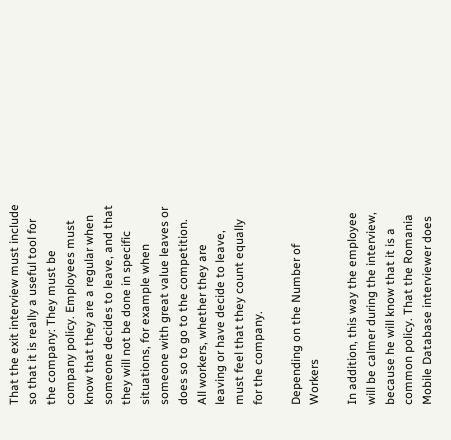That the exit interview must include so that it is really a useful tool for the company: They must be company policy. Employees must know that they are a regular when someone decides to leave, and that they will not be done in specific situations, for example when someone with great value leaves or does so to go to the competition. All workers, whether they are leaving or have decide to leave, must feel that they count equally for the company.

Depending on the Number of Workers

In addition, this way the employee will be calmer during the interview, because he will know that it is a common policy. That the Romania Mobile Database interviewer does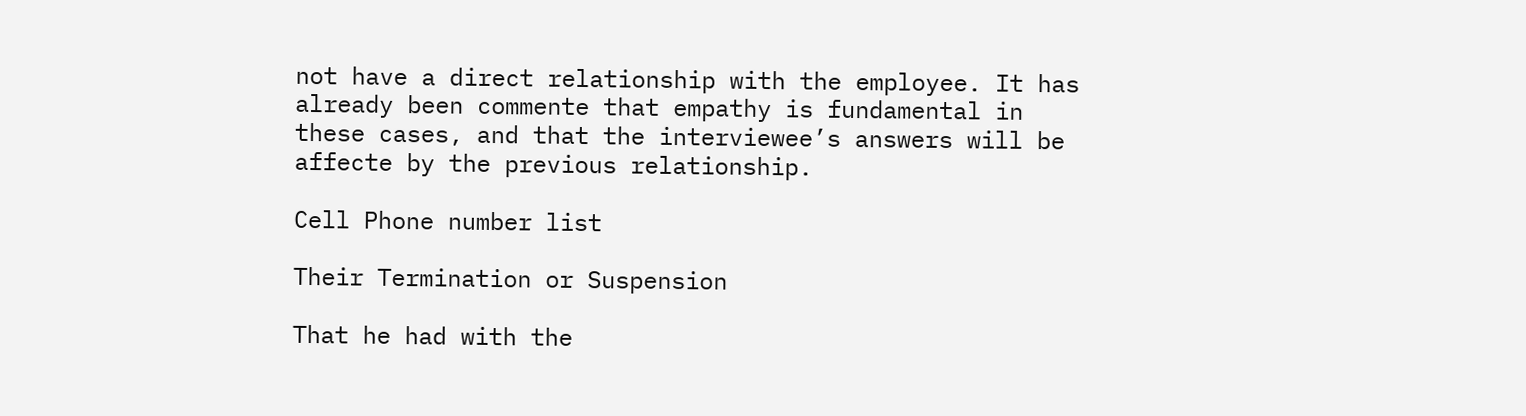not have a direct relationship with the employee. It has already been commente that empathy is fundamental in these cases, and that the interviewee’s answers will be affecte by the previous relationship.

Cell Phone number list

Their Termination or Suspension

That he had with the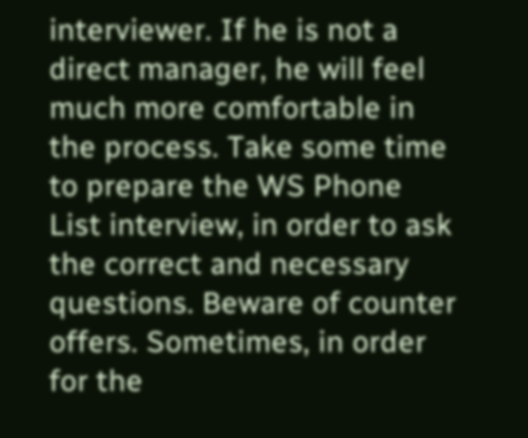interviewer. If he is not a direct manager, he will feel much more comfortable in the process. Take some time to prepare the WS Phone List interview, in order to ask the correct and necessary questions. Beware of counter offers. Sometimes, in order for the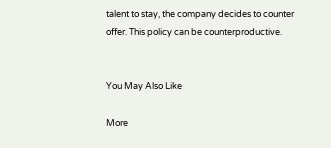talent to stay, the company decides to counter offer. This policy can be counterproductive.


You May Also Like

More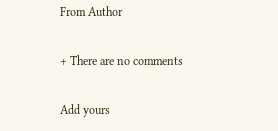From Author

+ There are no comments

Add yours